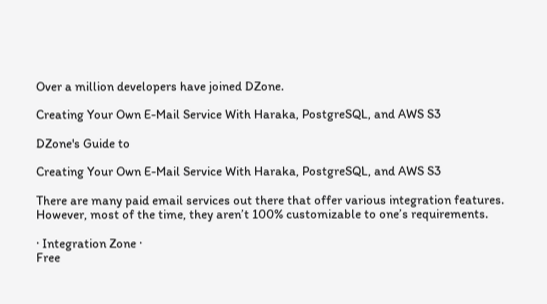Over a million developers have joined DZone.

Creating Your Own E-Mail Service With Haraka, PostgreSQL, and AWS S3

DZone's Guide to

Creating Your Own E-Mail Service With Haraka, PostgreSQL, and AWS S3

There are many paid email services out there that offer various integration features. However, most of the time, they aren’t 100% customizable to one’s requirements.

· Integration Zone ·
Free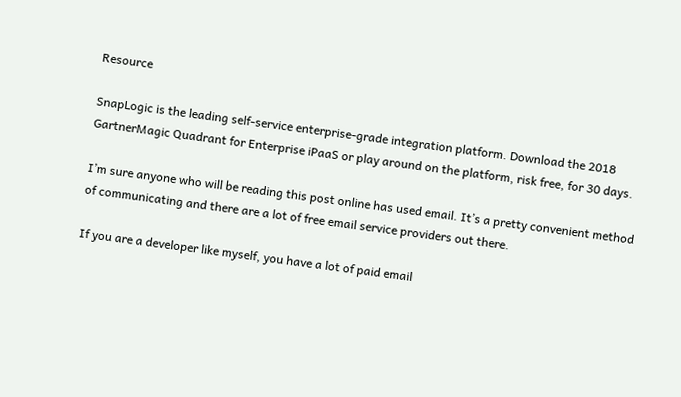Resource

SnapLogic is the leading self-service enterprise-grade integration platform. Download the 2018 GartnerMagic Quadrant for Enterprise iPaaS or play around on the platform, risk free, for 30 days.

I’m sure anyone who will be reading this post online has used email. It’s a pretty convenient method of communicating and there are a lot of free email service providers out there.

If you are a developer like myself, you have a lot of paid email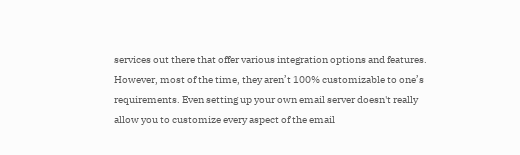services out there that offer various integration options and features. However, most of the time, they aren’t 100% customizable to one’s requirements. Even setting up your own email server doesn't really allow you to customize every aspect of the email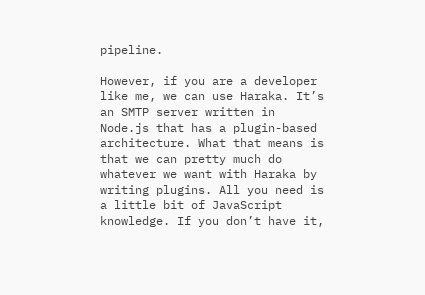pipeline.

However, if you are a developer like me, we can use Haraka. It’s an SMTP server written in Node.js that has a plugin-based architecture. What that means is that we can pretty much do whatever we want with Haraka by writing plugins. All you need is a little bit of JavaScript knowledge. If you don’t have it,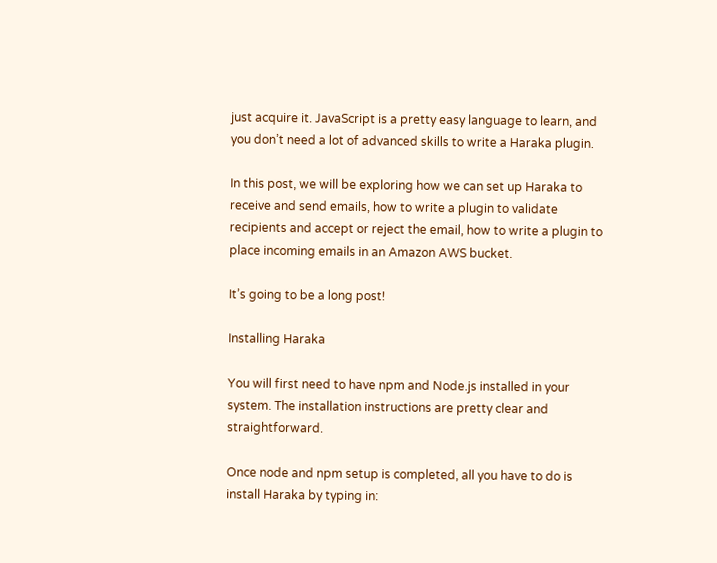just acquire it. JavaScript is a pretty easy language to learn, and you don’t need a lot of advanced skills to write a Haraka plugin.

In this post, we will be exploring how we can set up Haraka to receive and send emails, how to write a plugin to validate recipients and accept or reject the email, how to write a plugin to place incoming emails in an Amazon AWS bucket.

It’s going to be a long post!

Installing Haraka

You will first need to have npm and Node.js installed in your system. The installation instructions are pretty clear and straightforward.

Once node and npm setup is completed, all you have to do is install Haraka by typing in: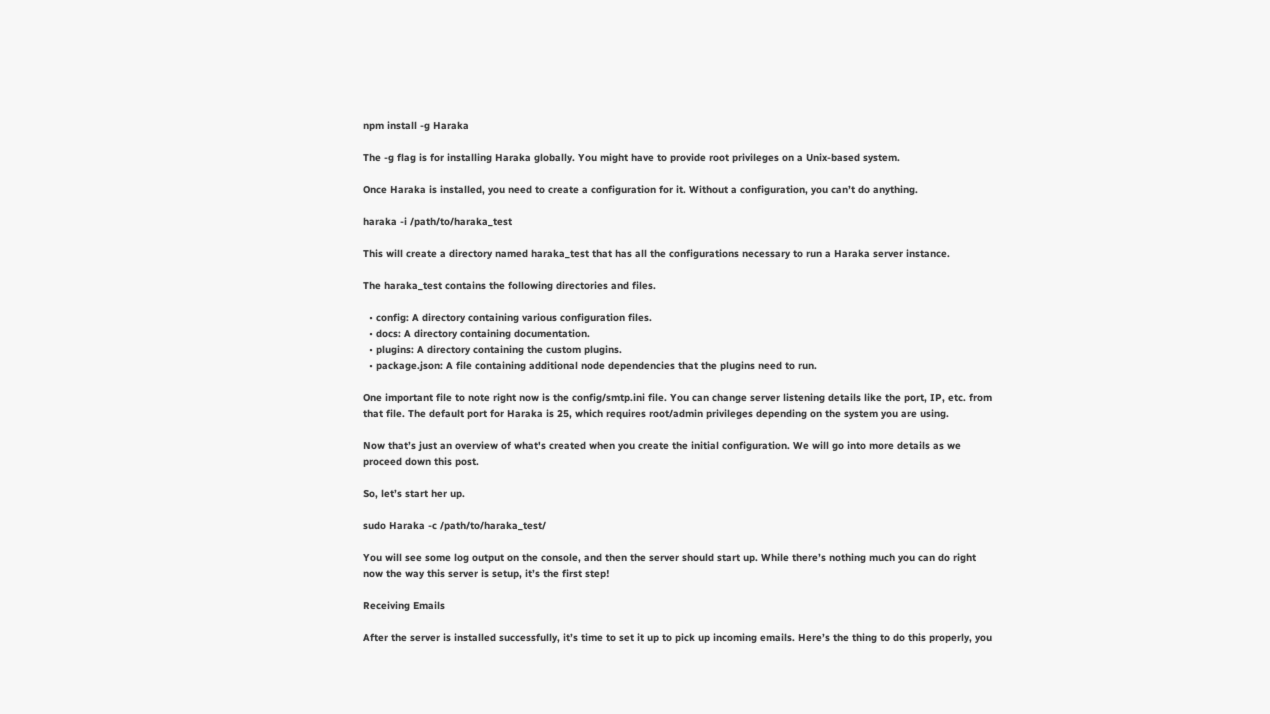npm install -g Haraka

The -g flag is for installing Haraka globally. You might have to provide root privileges on a Unix-based system.

Once Haraka is installed, you need to create a configuration for it. Without a configuration, you can’t do anything.

haraka -i /path/to/haraka_test

This will create a directory named haraka_test that has all the configurations necessary to run a Haraka server instance.

The haraka_test contains the following directories and files.

  • config: A directory containing various configuration files.
  • docs: A directory containing documentation.
  • plugins: A directory containing the custom plugins.
  • package.json: A file containing additional node dependencies that the plugins need to run.

One important file to note right now is the config/smtp.ini file. You can change server listening details like the port, IP, etc. from that file. The default port for Haraka is 25, which requires root/admin privileges depending on the system you are using.

Now that’s just an overview of what's created when you create the initial configuration. We will go into more details as we proceed down this post.

So, let’s start her up.

sudo Haraka -c /path/to/haraka_test/

You will see some log output on the console, and then the server should start up. While there’s nothing much you can do right now the way this server is setup, it’s the first step!

Receiving Emails

After the server is installed successfully, it’s time to set it up to pick up incoming emails. Here’s the thing to do this properly, you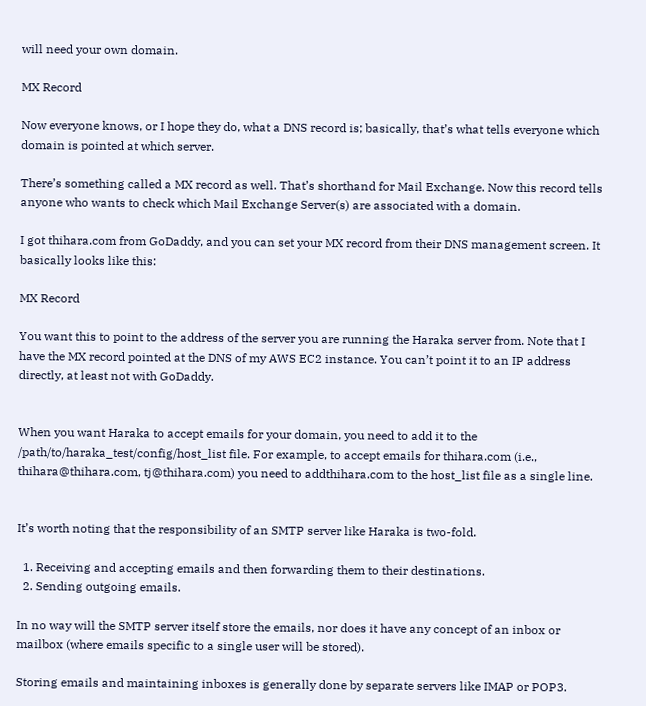will need your own domain.

MX Record

Now everyone knows, or I hope they do, what a DNS record is; basically, that’s what tells everyone which domain is pointed at which server.

There’s something called a MX record as well. That’s shorthand for Mail Exchange. Now this record tells anyone who wants to check which Mail Exchange Server(s) are associated with a domain.

I got thihara.com from GoDaddy, and you can set your MX record from their DNS management screen. It basically looks like this:

MX Record

You want this to point to the address of the server you are running the Haraka server from. Note that I have the MX record pointed at the DNS of my AWS EC2 instance. You can’t point it to an IP address directly, at least not with GoDaddy.


When you want Haraka to accept emails for your domain, you need to add it to the /path/to/haraka_test/config/host_list file. For example, to accept emails for thihara.com (i.e., thihara@thihara.com, tj@thihara.com) you need to addthihara.com to the host_list file as a single line.


It’s worth noting that the responsibility of an SMTP server like Haraka is two-fold.

  1. Receiving and accepting emails and then forwarding them to their destinations.
  2. Sending outgoing emails.

In no way will the SMTP server itself store the emails, nor does it have any concept of an inbox or mailbox (where emails specific to a single user will be stored).

Storing emails and maintaining inboxes is generally done by separate servers like IMAP or POP3.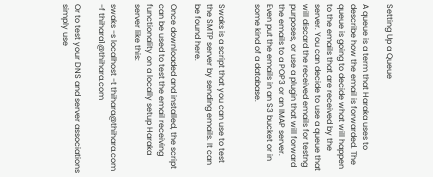Setting Up a Queue

A queue is a term that Haraka uses to describe how the email is forwarded. The queue is going to decide what will happen to the emails that are received by the server. You can decide to use a queue that will discard the received emails for testng purposes, or use a plugin that will forward the emails to a POP3 or an IMAP server. Even put the emails in an S3 bucket or in some kind of a database.


Swaks is a script that you can use to test the SMTP server by sending emails. It can be found here.

Once downloaded and installed, the script can be used to test the email receiving functionality on a locally setup Haraka server like this:

swaks -s localhost -t thihara@thihara.com -f thihara1@thihara.com

Or to test your DNS and server associations simply use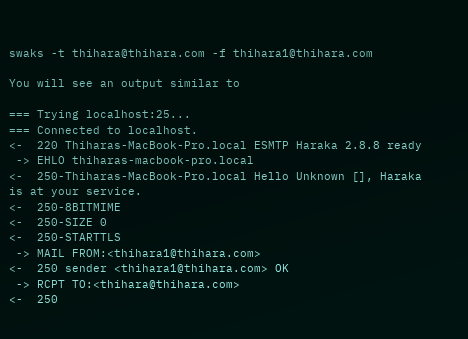swaks -t thihara@thihara.com -f thihara1@thihara.com

You will see an output similar to

=== Trying localhost:25...
=== Connected to localhost.
<-  220 Thiharas-MacBook-Pro.local ESMTP Haraka 2.8.8 ready
 -> EHLO thiharas-macbook-pro.local
<-  250-Thiharas-MacBook-Pro.local Hello Unknown [], Haraka is at your service.
<-  250-8BITMIME
<-  250-SIZE 0
<-  250-STARTTLS
 -> MAIL FROM:<thihara1@thihara.com>
<-  250 sender <thihara1@thihara.com> OK
 -> RCPT TO:<thihara@thihara.com>
<-  250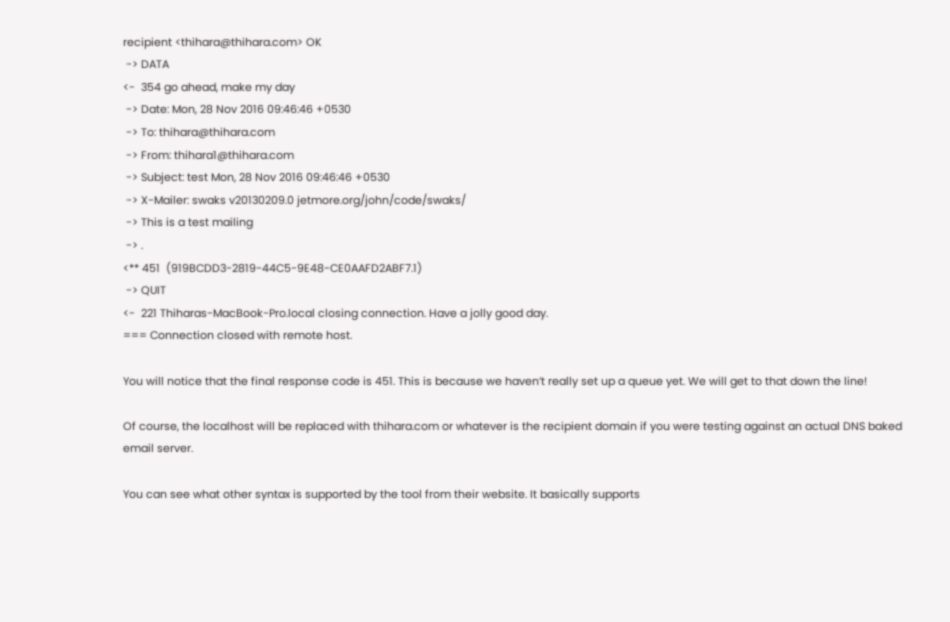recipient <thihara@thihara.com> OK
 -> DATA
<-  354 go ahead, make my day
 -> Date: Mon, 28 Nov 2016 09:46:46 +0530
 -> To: thihara@thihara.com
 -> From: thihara1@thihara.com
 -> Subject: test Mon, 28 Nov 2016 09:46:46 +0530
 -> X-Mailer: swaks v20130209.0 jetmore.org/john/code/swaks/
 -> This is a test mailing
 -> .
<** 451  (919BCDD3-2819-44C5-9E48-CE0AAFD2ABF7.1)
 -> QUIT
<-  221 Thiharas-MacBook-Pro.local closing connection. Have a jolly good day.
=== Connection closed with remote host.

You will notice that the final response code is 451. This is because we haven’t really set up a queue yet. We will get to that down the line!

Of course, the localhost will be replaced with thihara.com or whatever is the recipient domain if you were testing against an actual DNS baked email server.

You can see what other syntax is supported by the tool from their website. It basically supports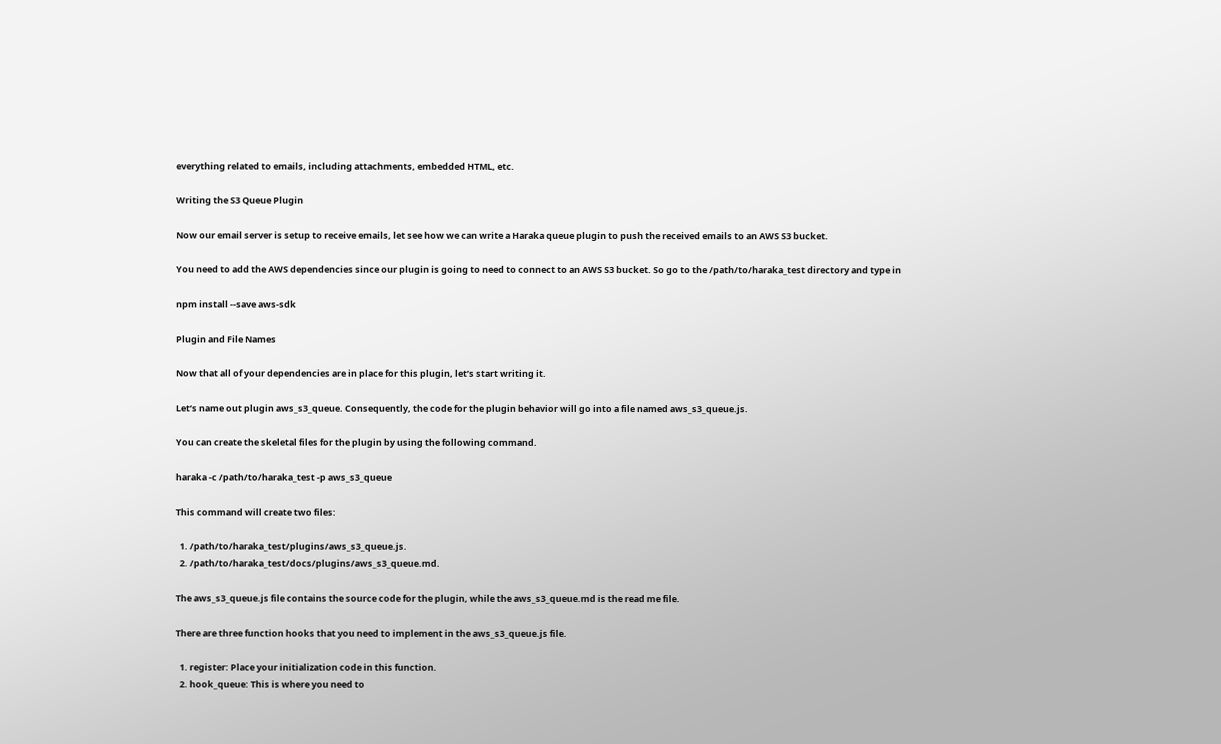everything related to emails, including attachments, embedded HTML, etc.

Writing the S3 Queue Plugin

Now our email server is setup to receive emails, let see how we can write a Haraka queue plugin to push the received emails to an AWS S3 bucket.

You need to add the AWS dependencies since our plugin is going to need to connect to an AWS S3 bucket. So go to the /path/to/haraka_test directory and type in

npm install --save aws-sdk

Plugin and File Names

Now that all of your dependencies are in place for this plugin, let’s start writing it.

Let’s name out plugin aws_s3_queue. Consequently, the code for the plugin behavior will go into a file named aws_s3_queue.js.

You can create the skeletal files for the plugin by using the following command.

haraka -c /path/to/haraka_test -p aws_s3_queue

This command will create two files:

  1. /path/to/haraka_test/plugins/aws_s3_queue.js.
  2. /path/to/haraka_test/docs/plugins/aws_s3_queue.md.

The aws_s3_queue.js file contains the source code for the plugin, while the aws_s3_queue.md is the read me file.

There are three function hooks that you need to implement in the aws_s3_queue.js file.

  1. register: Place your initialization code in this function.
  2. hook_queue: This is where you need to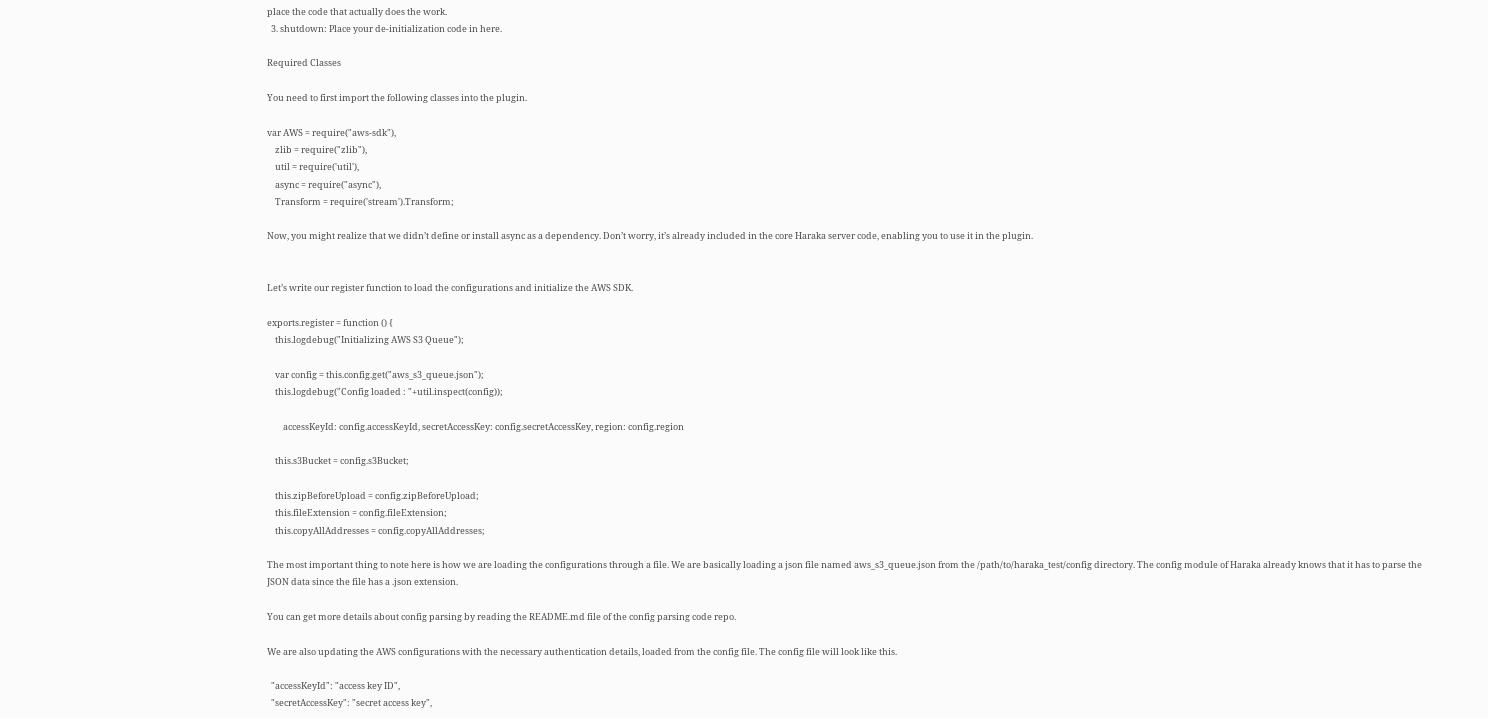place the code that actually does the work.
  3. shutdown: Place your de-initialization code in here.

Required Classes

You need to first import the following classes into the plugin.

var AWS = require("aws-sdk"),
    zlib = require("zlib"),
    util = require('util'),
    async = require("async"),
    Transform = require('stream').Transform;

Now, you might realize that we didn’t define or install async as a dependency. Don’t worry, it’s already included in the core Haraka server code, enabling you to use it in the plugin.


Let’s write our register function to load the configurations and initialize the AWS SDK.

exports.register = function () {
    this.logdebug("Initializing AWS S3 Queue");

    var config = this.config.get("aws_s3_queue.json");
    this.logdebug("Config loaded : "+util.inspect(config));

        accessKeyId: config.accessKeyId, secretAccessKey: config.secretAccessKey, region: config.region

    this.s3Bucket = config.s3Bucket;

    this.zipBeforeUpload = config.zipBeforeUpload;
    this.fileExtension = config.fileExtension;
    this.copyAllAddresses = config.copyAllAddresses;

The most important thing to note here is how we are loading the configurations through a file. We are basically loading a json file named aws_s3_queue.json from the /path/to/haraka_test/config directory. The config module of Haraka already knows that it has to parse the JSON data since the file has a .json extension.

You can get more details about config parsing by reading the README.md file of the config parsing code repo.

We are also updating the AWS configurations with the necessary authentication details, loaded from the config file. The config file will look like this.

  "accessKeyId": "access key ID",
  "secretAccessKey": "secret access key",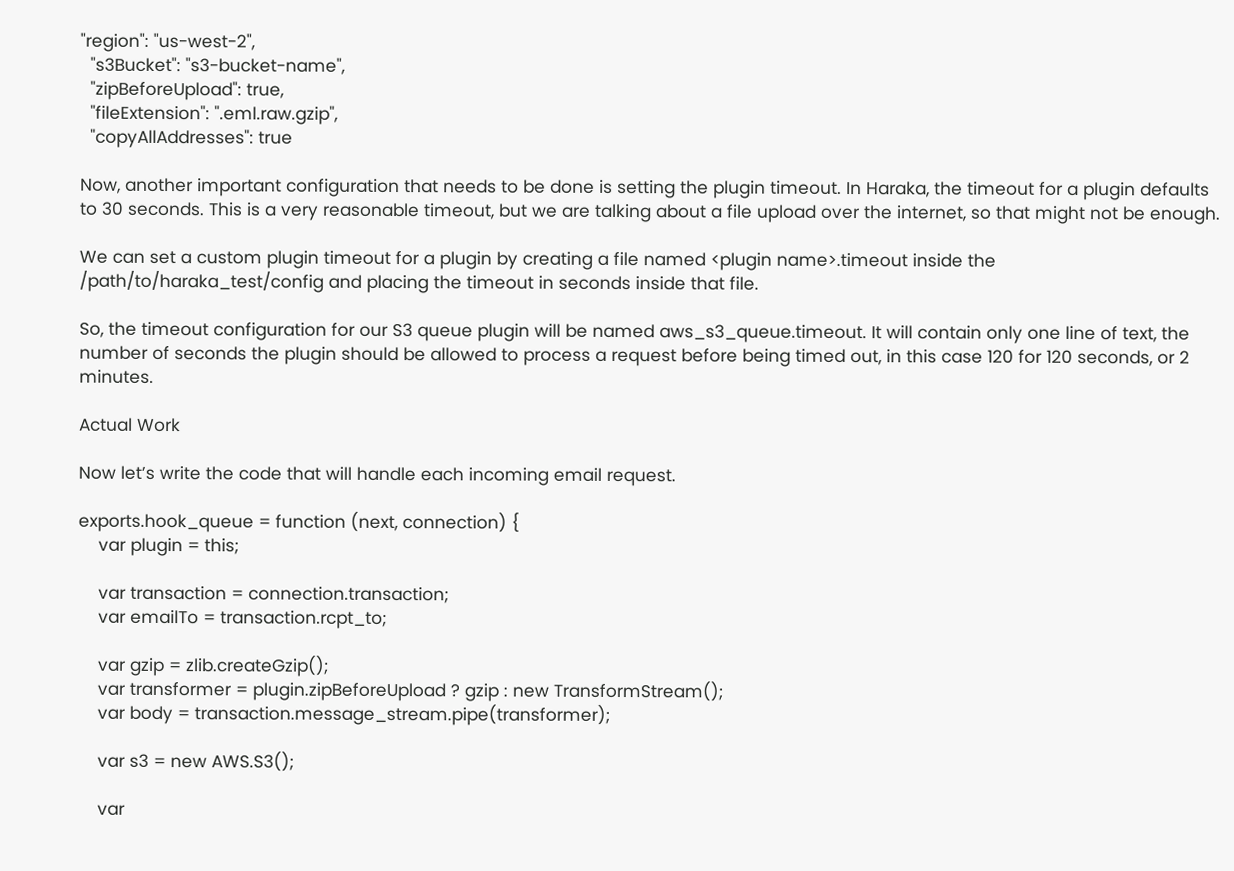"region": "us-west-2",
  "s3Bucket": "s3-bucket-name",
  "zipBeforeUpload": true,
  "fileExtension": ".eml.raw.gzip",
  "copyAllAddresses": true

Now, another important configuration that needs to be done is setting the plugin timeout. In Haraka, the timeout for a plugin defaults to 30 seconds. This is a very reasonable timeout, but we are talking about a file upload over the internet, so that might not be enough.

We can set a custom plugin timeout for a plugin by creating a file named <plugin name>.timeout inside the /path/to/haraka_test/config and placing the timeout in seconds inside that file.

So, the timeout configuration for our S3 queue plugin will be named aws_s3_queue.timeout. It will contain only one line of text, the number of seconds the plugin should be allowed to process a request before being timed out, in this case 120 for 120 seconds, or 2 minutes.

Actual Work

Now let’s write the code that will handle each incoming email request.

exports.hook_queue = function (next, connection) {
    var plugin = this;

    var transaction = connection.transaction;
    var emailTo = transaction.rcpt_to;

    var gzip = zlib.createGzip();
    var transformer = plugin.zipBeforeUpload ? gzip : new TransformStream();
    var body = transaction.message_stream.pipe(transformer);

    var s3 = new AWS.S3();

    var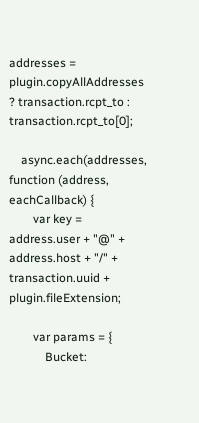addresses = plugin.copyAllAddresses ? transaction.rcpt_to : transaction.rcpt_to[0];

    async.each(addresses, function (address, eachCallback) {
        var key = address.user + "@" + address.host + "/" + transaction.uuid + plugin.fileExtension;

        var params = {
            Bucket: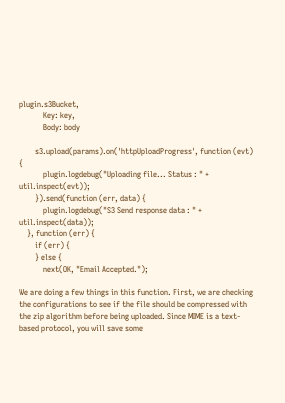plugin.s3Bucket,
            Key: key,
            Body: body

        s3.upload(params).on('httpUploadProgress', function (evt) {
            plugin.logdebug("Uploading file... Status : " + util.inspect(evt));
        }).send(function (err, data) {
            plugin.logdebug("S3 Send response data : " + util.inspect(data));
    }, function (err) {
        if (err) {
        } else {
            next(OK, "Email Accepted.");

We are doing a few things in this function. First, we are checking the configurations to see if the file should be compressed with the zip algorithm before being uploaded. Since MIME is a text-based protocol, you will save some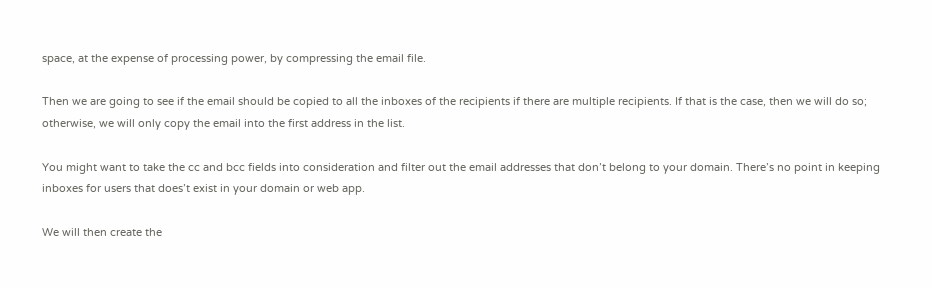space, at the expense of processing power, by compressing the email file.

Then we are going to see if the email should be copied to all the inboxes of the recipients if there are multiple recipients. If that is the case, then we will do so; otherwise, we will only copy the email into the first address in the list.

You might want to take the cc and bcc fields into consideration and filter out the email addresses that don’t belong to your domain. There’s no point in keeping inboxes for users that does’t exist in your domain or web app.

We will then create the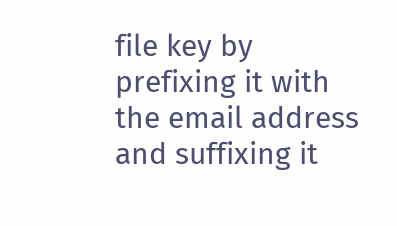file key by prefixing it with the email address and suffixing it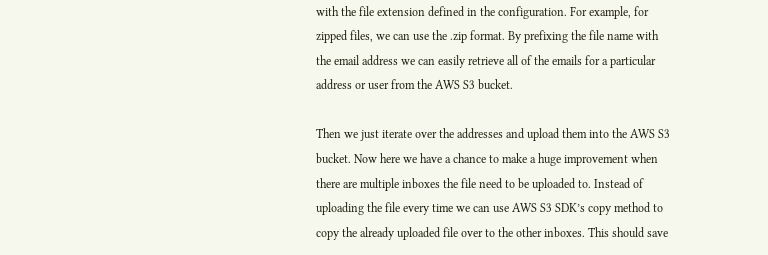with the file extension defined in the configuration. For example, for zipped files, we can use the .zip format. By prefixing the file name with the email address we can easily retrieve all of the emails for a particular address or user from the AWS S3 bucket.

Then we just iterate over the addresses and upload them into the AWS S3 bucket. Now here we have a chance to make a huge improvement when there are multiple inboxes the file need to be uploaded to. Instead of uploading the file every time we can use AWS S3 SDK’s copy method to copy the already uploaded file over to the other inboxes. This should save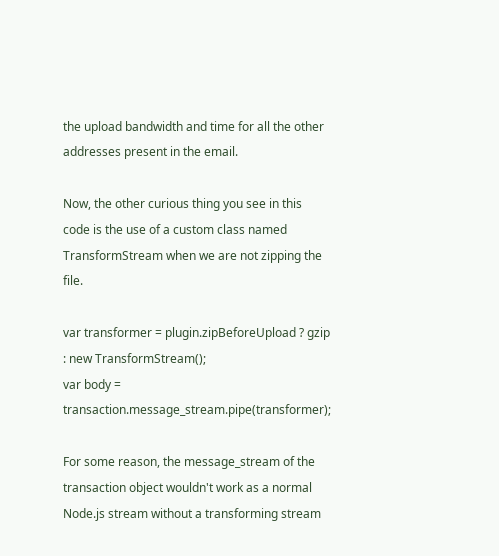the upload bandwidth and time for all the other addresses present in the email.

Now, the other curious thing you see in this code is the use of a custom class named TransformStream when we are not zipping the file.

var transformer = plugin.zipBeforeUpload ? gzip : new TransformStream();
var body = transaction.message_stream.pipe(transformer);

For some reason, the message_stream of the transaction object wouldn't work as a normal Node.js stream without a transforming stream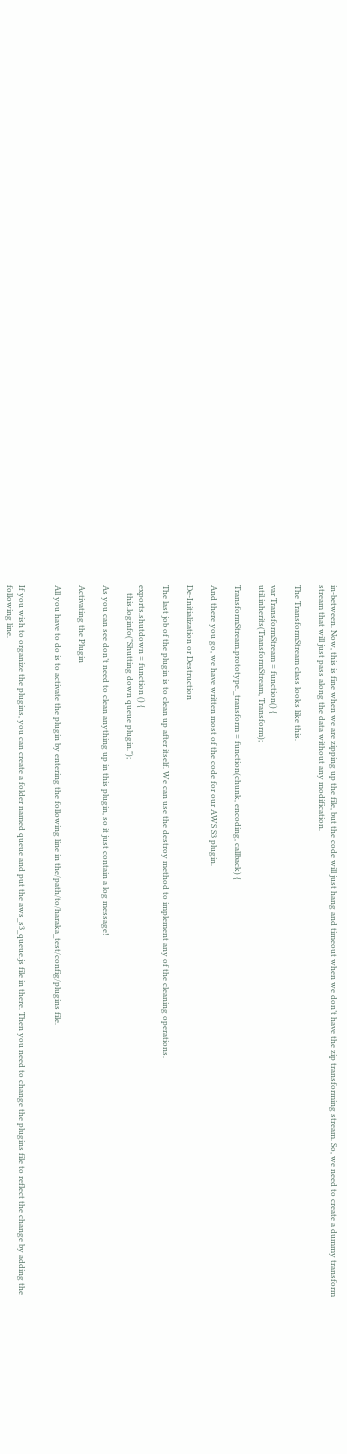in-between. Now, this is fine when we are zipping up the file, but the code will just hang and timeout when we don’t have the zip transforming stream. So, we need to create a dummy transform stream that will just pass along the data without any modification.

The TransformStream class looks like this.

var TransformStream = function() {
util.inherits(TransformStream, Transform);

TransformStream.prototype._transform = function(chunk, encoding, callback) {

And there you go, we have written most of the code for our AWS S3 plugin.

De-Initialization or Destruction

The last job of the plugin is to clean up after itself. We can use the destroy method to implement any of the cleaning operations.

exports.shutdown = function () {
    this.loginfo("Shutting down queue plugin.");

As you can see don’t need to clean anything up in this plugin, so it just contain a log message!

Activating the Plugin

All you have to do is to activate the plugin by entering the following line in the/path/to/haraka_test/config/plugins file.


If you wish to organize the plugins, you can create a folder named queue and put the aws_s3_queue.js file in there. Then you need to change the plugins file to reflect the change by adding the following line.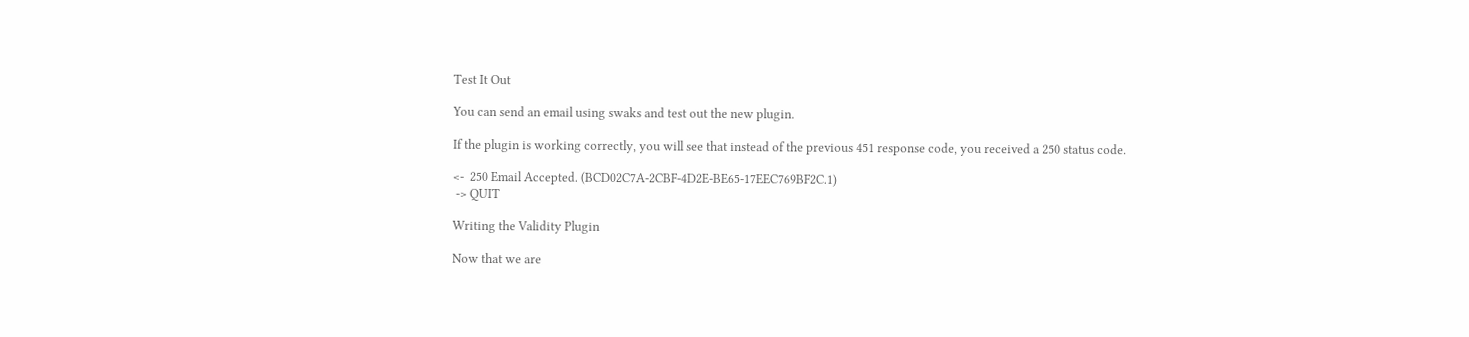Test It Out

You can send an email using swaks and test out the new plugin.

If the plugin is working correctly, you will see that instead of the previous 451 response code, you received a 250 status code.

<-  250 Email Accepted. (BCD02C7A-2CBF-4D2E-BE65-17EEC769BF2C.1)
 -> QUIT

Writing the Validity Plugin

Now that we are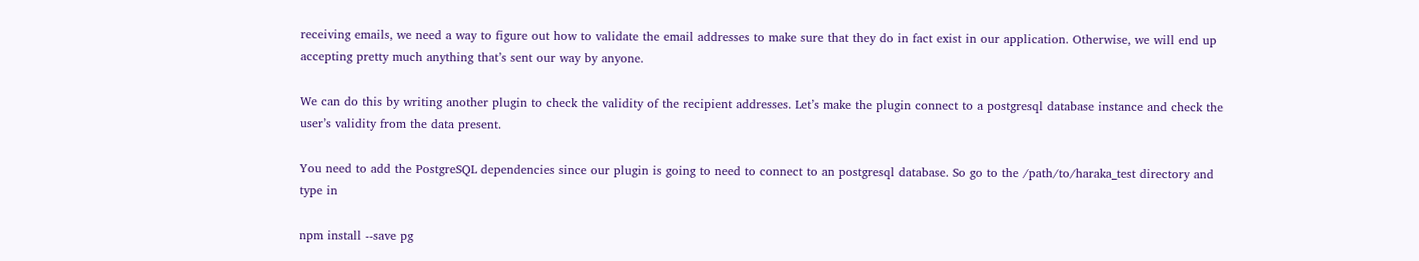receiving emails, we need a way to figure out how to validate the email addresses to make sure that they do in fact exist in our application. Otherwise, we will end up accepting pretty much anything that’s sent our way by anyone.

We can do this by writing another plugin to check the validity of the recipient addresses. Let’s make the plugin connect to a postgresql database instance and check the user’s validity from the data present.

You need to add the PostgreSQL dependencies since our plugin is going to need to connect to an postgresql database. So go to the /path/to/haraka_test directory and type in

npm install --save pg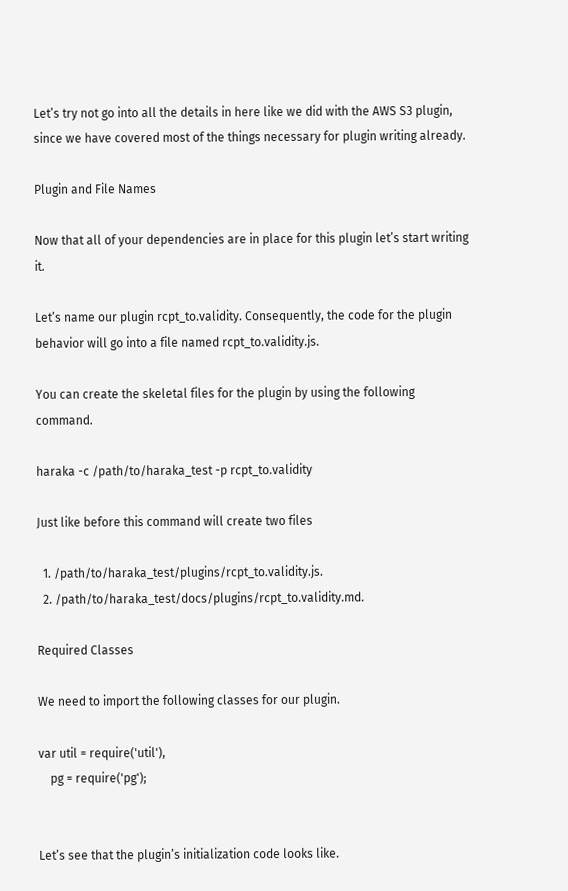Let’s try not go into all the details in here like we did with the AWS S3 plugin, since we have covered most of the things necessary for plugin writing already.

Plugin and File Names

Now that all of your dependencies are in place for this plugin let’s start writing it.

Let’s name our plugin rcpt_to.validity. Consequently, the code for the plugin behavior will go into a file named rcpt_to.validity.js.

You can create the skeletal files for the plugin by using the following command.

haraka -c /path/to/haraka_test -p rcpt_to.validity

Just like before this command will create two files

  1. /path/to/haraka_test/plugins/rcpt_to.validity.js.
  2. /path/to/haraka_test/docs/plugins/rcpt_to.validity.md.

Required Classes

We need to import the following classes for our plugin.

var util = require('util'),
    pg = require('pg');


Let’s see that the plugin’s initialization code looks like.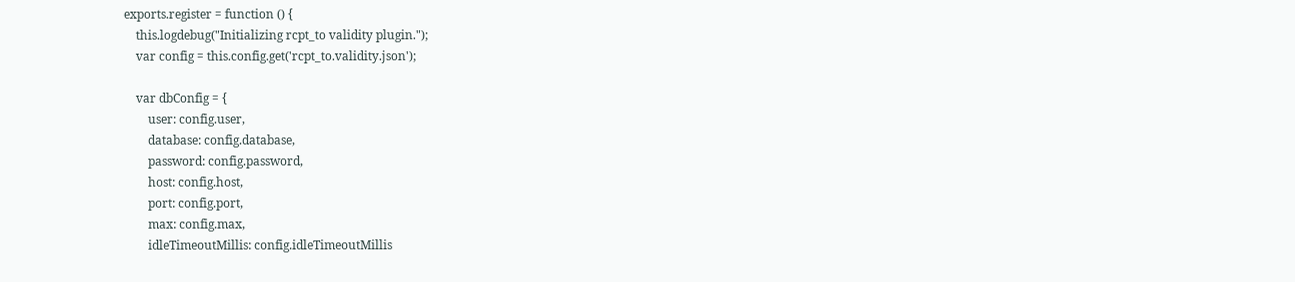exports.register = function () {
    this.logdebug("Initializing rcpt_to validity plugin.");
    var config = this.config.get('rcpt_to.validity.json');

    var dbConfig = {
        user: config.user,
        database: config.database,
        password: config.password,
        host: config.host,
        port: config.port,
        max: config.max,
        idleTimeoutMillis: config.idleTimeoutMillis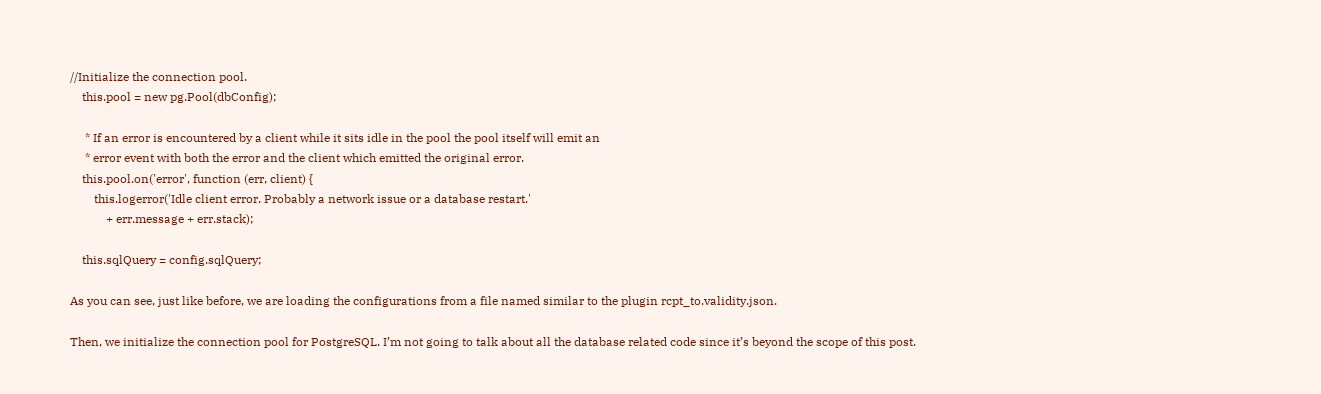//Initialize the connection pool.
    this.pool = new pg.Pool(dbConfig);

     * If an error is encountered by a client while it sits idle in the pool the pool itself will emit an
     * error event with both the error and the client which emitted the original error.
    this.pool.on('error', function (err, client) {
        this.logerror('Idle client error. Probably a network issue or a database restart.'
            + err.message + err.stack);

    this.sqlQuery = config.sqlQuery;

As you can see, just like before, we are loading the configurations from a file named similar to the plugin rcpt_to.validity.json.

Then, we initialize the connection pool for PostgreSQL. I’m not going to talk about all the database related code since it’s beyond the scope of this post.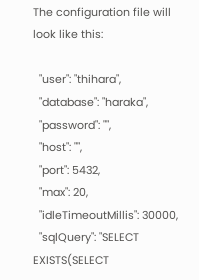The configuration file will look like this:

  "user": "thihara",
  "database": "haraka",
  "password": "",
  "host": "",
  "port": 5432,
  "max": 20,
  "idleTimeoutMillis": 30000,
  "sqlQuery": "SELECT EXISTS(SELECT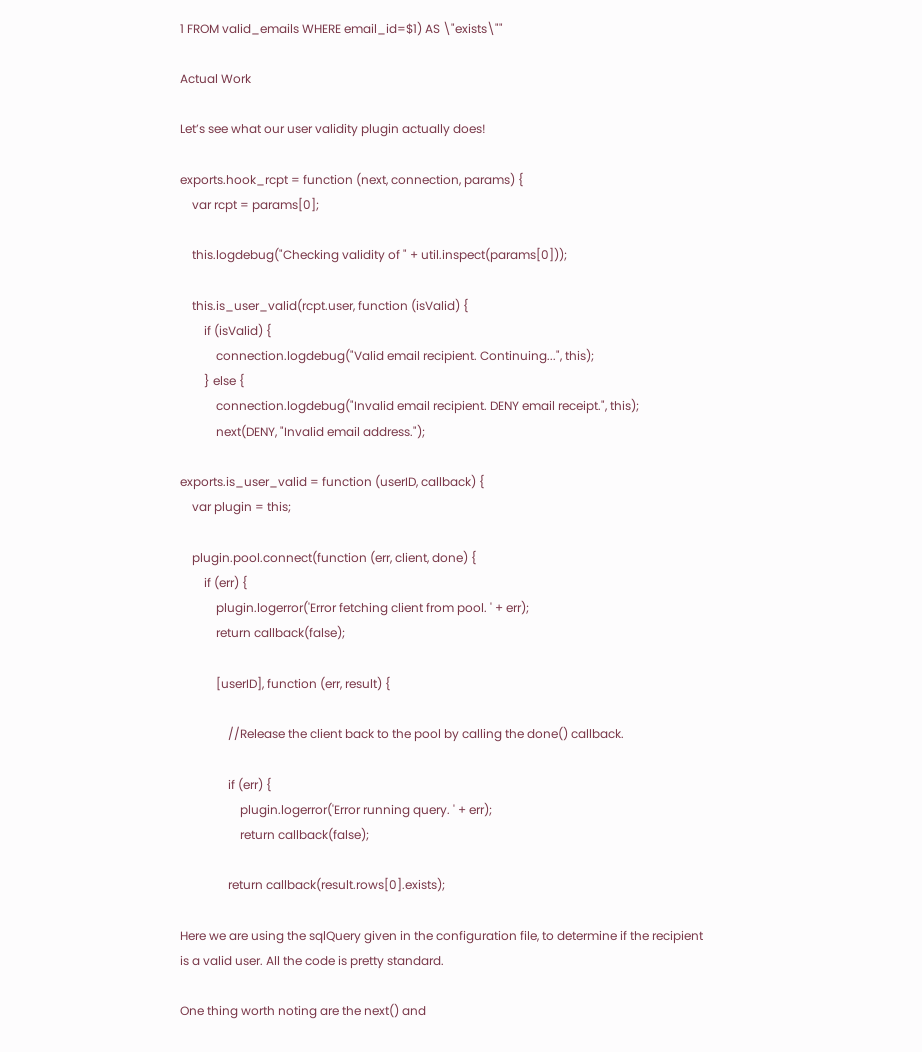1 FROM valid_emails WHERE email_id=$1) AS \"exists\""

Actual Work

Let’s see what our user validity plugin actually does!

exports.hook_rcpt = function (next, connection, params) {
    var rcpt = params[0];

    this.logdebug("Checking validity of " + util.inspect(params[0]));

    this.is_user_valid(rcpt.user, function (isValid) {
        if (isValid) {
            connection.logdebug("Valid email recipient. Continuing...", this);
        } else {
            connection.logdebug("Invalid email recipient. DENY email receipt.", this);
            next(DENY, "Invalid email address.");

exports.is_user_valid = function (userID, callback) {
    var plugin = this;

    plugin.pool.connect(function (err, client, done) {
        if (err) {
            plugin.logerror('Error fetching client from pool. ' + err);
            return callback(false);

            [userID], function (err, result) {

                //Release the client back to the pool by calling the done() callback.

                if (err) {
                    plugin.logerror('Error running query. ' + err);
                    return callback(false);

                return callback(result.rows[0].exists);

Here we are using the sqlQuery given in the configuration file, to determine if the recipient is a valid user. All the code is pretty standard.

One thing worth noting are the next() and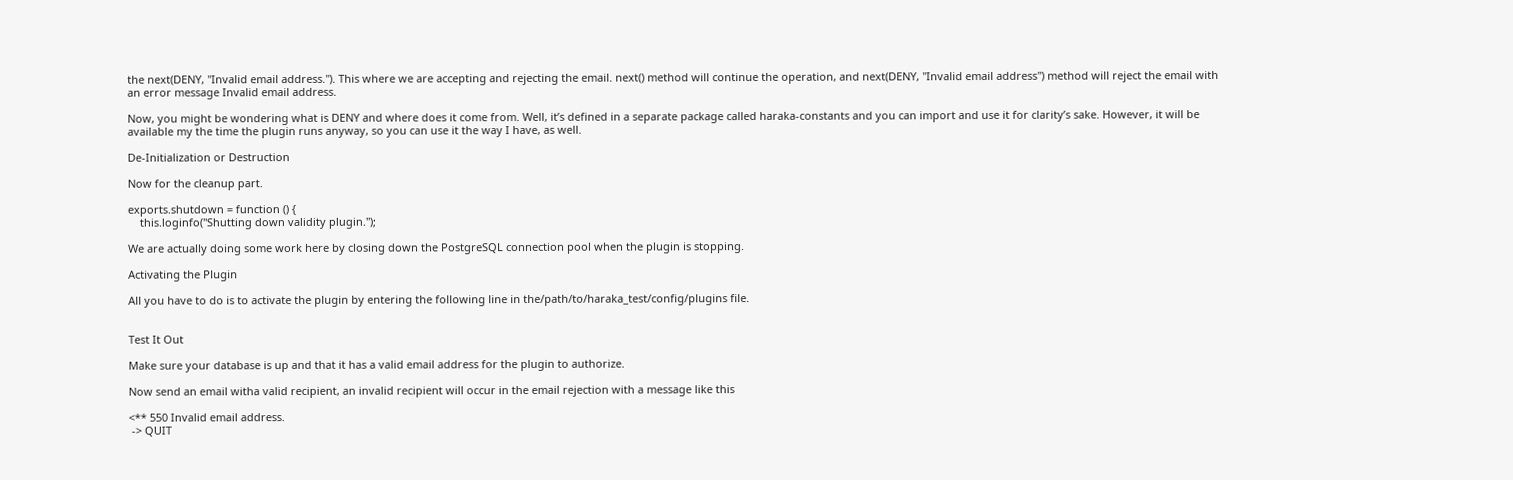the next(DENY, "Invalid email address."). This where we are accepting and rejecting the email. next() method will continue the operation, and next(DENY, "Invalid email address") method will reject the email with an error message Invalid email address.

Now, you might be wondering what is DENY and where does it come from. Well, it’s defined in a separate package called haraka-constants and you can import and use it for clarity’s sake. However, it will be available my the time the plugin runs anyway, so you can use it the way I have, as well.

De-Initialization or Destruction

Now for the cleanup part.

exports.shutdown = function () {
    this.loginfo("Shutting down validity plugin.");

We are actually doing some work here by closing down the PostgreSQL connection pool when the plugin is stopping.

Activating the Plugin

All you have to do is to activate the plugin by entering the following line in the/path/to/haraka_test/config/plugins file.


Test It Out

Make sure your database is up and that it has a valid email address for the plugin to authorize.

Now send an email witha valid recipient, an invalid recipient will occur in the email rejection with a message like this

<** 550 Invalid email address.
 -> QUIT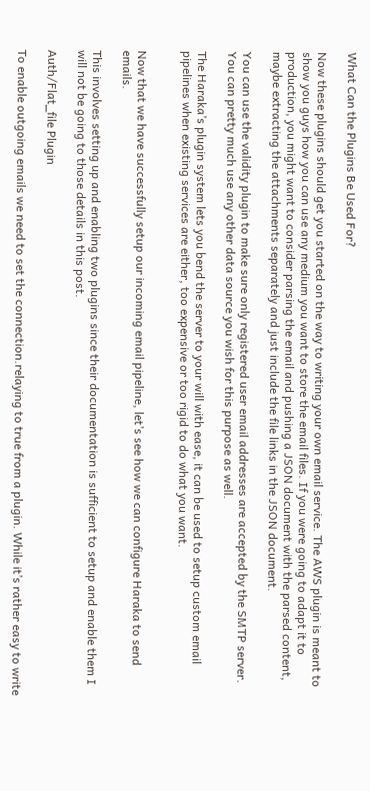What Can the Plugins Be Used For?

Now these plugins should get you started on the way to writing your own email service. The AWS plugin is meant to show you guys how you can use any medium you want to store the email files. If you were going to adapt it to production, you might want to consider parsing the email and pushing a JSON document with the parsed content, maybe extracting the attachments separately and just include the file links in the JSON document.

You can use the validity plugin to make sure only registered user email addresses are accepted by the SMTP server. You can pretty much use any other data source you wish for this purpose as well.

The Haraka’s plugin system lets you bend the server to your will with ease, it can be used to setup custom email pipelines when existing services are either, too expensive or too rigid to do what you want.


Now that we have successfully setup our incoming email pipeline, let’s see how we can configure Haraka to send emails.

This involves setting up and enabling two plugins since their documentation is sufficient to setup and enable them I will not be going to those details in this post.

Auth/Flat_file Plugin

To enable outgoing emails we need to set the connection.relaying to true from a plugin. While it’s rather easy to write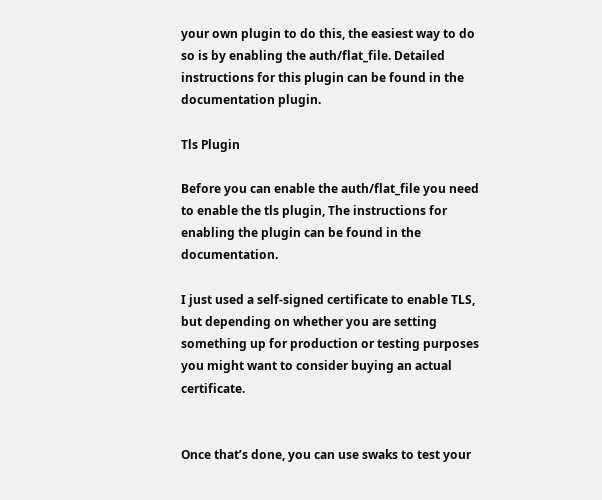your own plugin to do this, the easiest way to do so is by enabling the auth/flat_file. Detailed instructions for this plugin can be found in the documentation plugin.

Tls Plugin

Before you can enable the auth/flat_file you need to enable the tls plugin, The instructions for enabling the plugin can be found in the documentation.

I just used a self-signed certificate to enable TLS, but depending on whether you are setting something up for production or testing purposes you might want to consider buying an actual certificate.


Once that’s done, you can use swaks to test your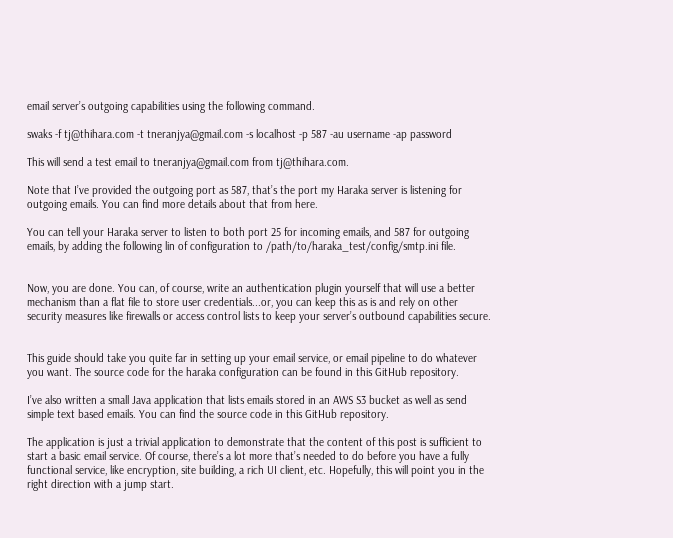email server’s outgoing capabilities using the following command.

swaks -f tj@thihara.com -t tneranjya@gmail.com -s localhost -p 587 -au username -ap password

This will send a test email to tneranjya@gmail.com from tj@thihara.com.

Note that I’ve provided the outgoing port as 587, that’s the port my Haraka server is listening for outgoing emails. You can find more details about that from here.

You can tell your Haraka server to listen to both port 25 for incoming emails, and 587 for outgoing emails, by adding the following lin of configuration to /path/to/haraka_test/config/smtp.ini file.


Now, you are done. You can, of course, write an authentication plugin yourself that will use a better mechanism than a flat file to store user credentials...or, you can keep this as is and rely on other security measures like firewalls or access control lists to keep your server’s outbound capabilities secure.


This guide should take you quite far in setting up your email service, or email pipeline to do whatever you want. The source code for the haraka configuration can be found in this GitHub repository.

I’ve also written a small Java application that lists emails stored in an AWS S3 bucket as well as send simple text based emails. You can find the source code in this GitHub repository.

The application is just a trivial application to demonstrate that the content of this post is sufficient to start a basic email service. Of course, there’s a lot more that’s needed to do before you have a fully functional service, like encryption, site building, a rich UI client, etc. Hopefully, this will point you in the right direction with a jump start.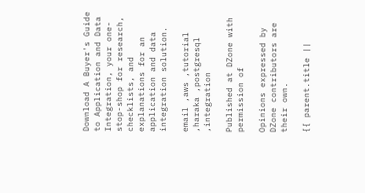Download A Buyer's Guide to Application and Data Integration, your one-stop-shop for research, checklists, and explanations for an application and data integration solution.

email ,aws ,tutorial ,haraka ,postgresql ,integration

Published at DZone with permission of

Opinions expressed by DZone contributors are their own.

{{ parent.title ||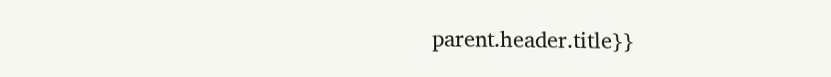parent.header.title}}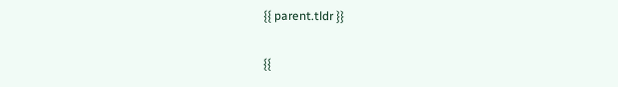{{ parent.tldr }}

{{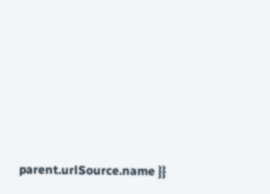parent.urlSource.name }}